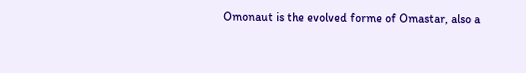Omonaut is the evolved forme of Omastar, also a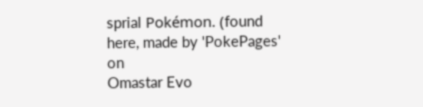sprial Pokémon. (found here, made by 'PokePages' on
Omastar Evo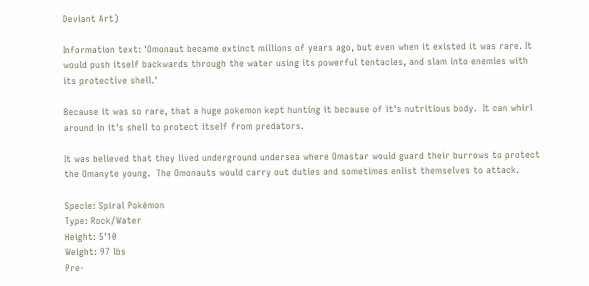Deviant Art)

Information text: 'Omonaut became extinct millions of years ago, but even when it existed it was rare. It would push itself backwards through the water using its powerful tentacles, and slam into enemies with its protective shell.'

Because it was so rare, that a huge pokemon kept hunting it because of it's nutritious body.  It can whirl around in it's shell to protect itself from predators.

It was believed that they lived underground undersea where Omastar would guard their burrows to protect the Omanyte young.  The Omonauts would carry out duties and sometimes enlist themselves to attack.

Specie: Spiral Pokémon
Type: Rock/Water
Height: 5'10
Weight: 97 lbs
Pre-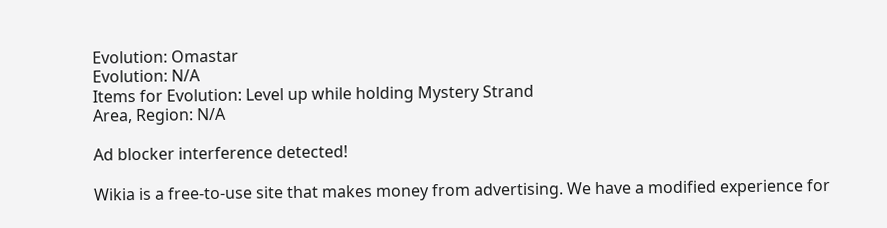Evolution: Omastar
Evolution: N/A
Items for Evolution: Level up while holding Mystery Strand
Area, Region: N/A

Ad blocker interference detected!

Wikia is a free-to-use site that makes money from advertising. We have a modified experience for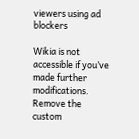viewers using ad blockers

Wikia is not accessible if you’ve made further modifications. Remove the custom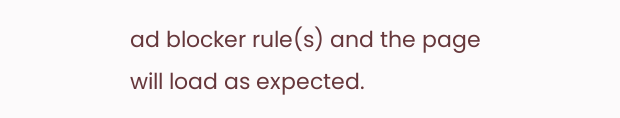ad blocker rule(s) and the page will load as expected.